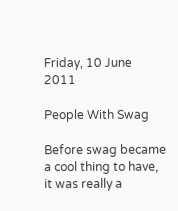Friday, 10 June 2011

People With Swag

Before swag became a cool thing to have, it was really a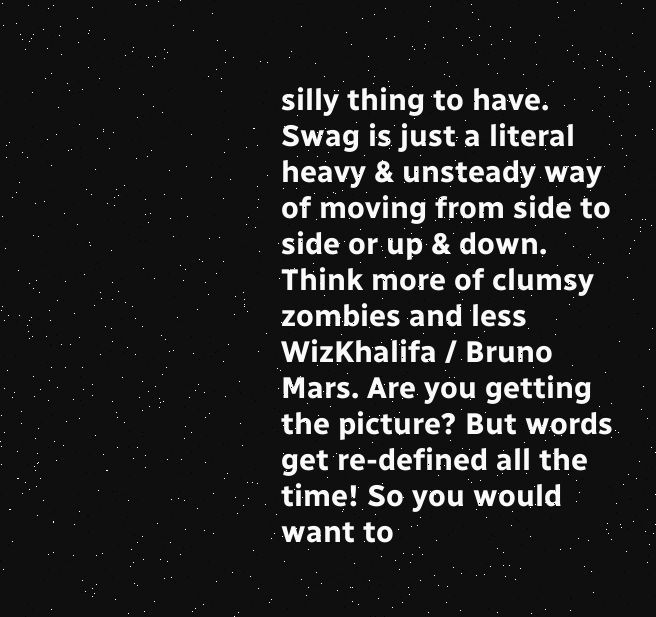silly thing to have. Swag is just a literal heavy & unsteady way of moving from side to side or up & down. Think more of clumsy zombies and less WizKhalifa / Bruno Mars. Are you getting the picture? But words get re-defined all the time! So you would want to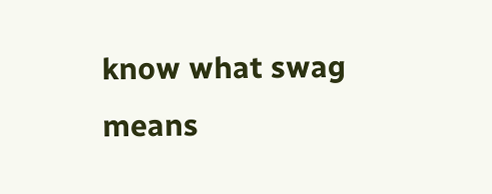know what swag means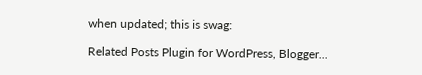when updated; this is swag:

Related Posts Plugin for WordPress, Blogger...